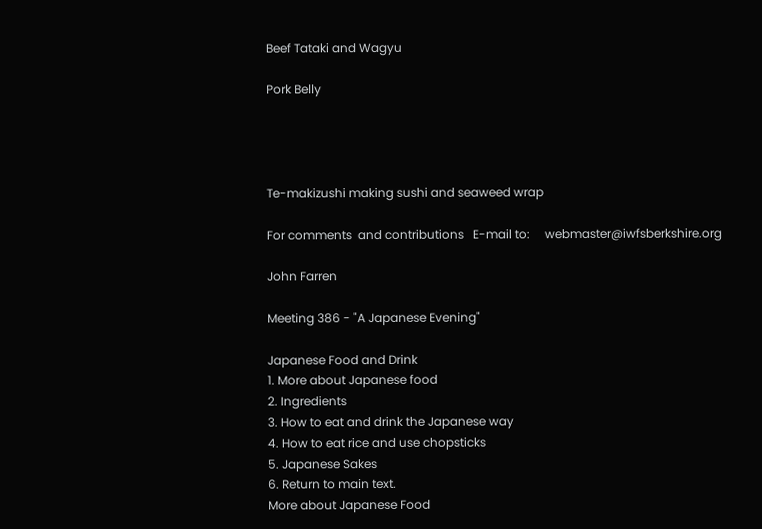Beef Tataki and Wagyu

Pork Belly




Te-makizushi making sushi and seaweed wrap

For comments  and contributions   E-mail to:     webmaster@iwfsberkshire.org

John Farren

Meeting 386 - "A Japanese Evening"

Japanese Food and Drink
1. More about Japanese food
2. Ingredients
3. How to eat and drink the Japanese way
4. How to eat rice and use chopsticks
5. Japanese Sakes
6. Return to main text.
More about Japanese Food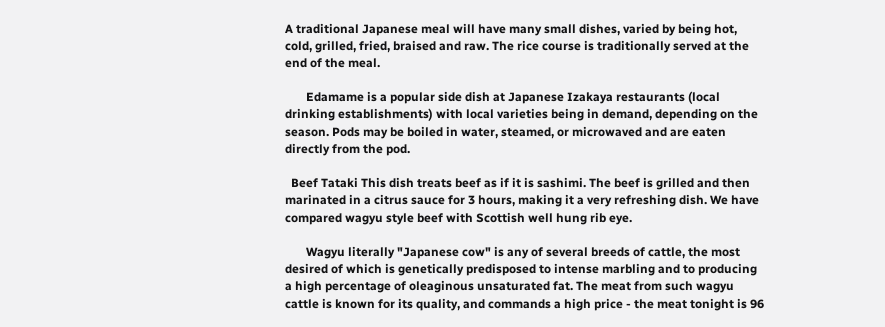A traditional Japanese meal will have many small dishes, varied by being hot, cold, grilled, fried, braised and raw. The rice course is traditionally served at the end of the meal.

       Edamame is a popular side dish at Japanese Izakaya restaurants (local drinking establishments) with local varieties being in demand, depending on the season. Pods may be boiled in water, steamed, or microwaved and are eaten directly from the pod.

  Beef Tataki This dish treats beef as if it is sashimi. The beef is grilled and then marinated in a citrus sauce for 3 hours, making it a very refreshing dish. We have compared wagyu style beef with Scottish well hung rib eye.

       Wagyu literally "Japanese cow" is any of several breeds of cattle, the most desired of which is genetically predisposed to intense marbling and to producing a high percentage of oleaginous unsaturated fat. The meat from such wagyu cattle is known for its quality, and commands a high price - the meat tonight is 96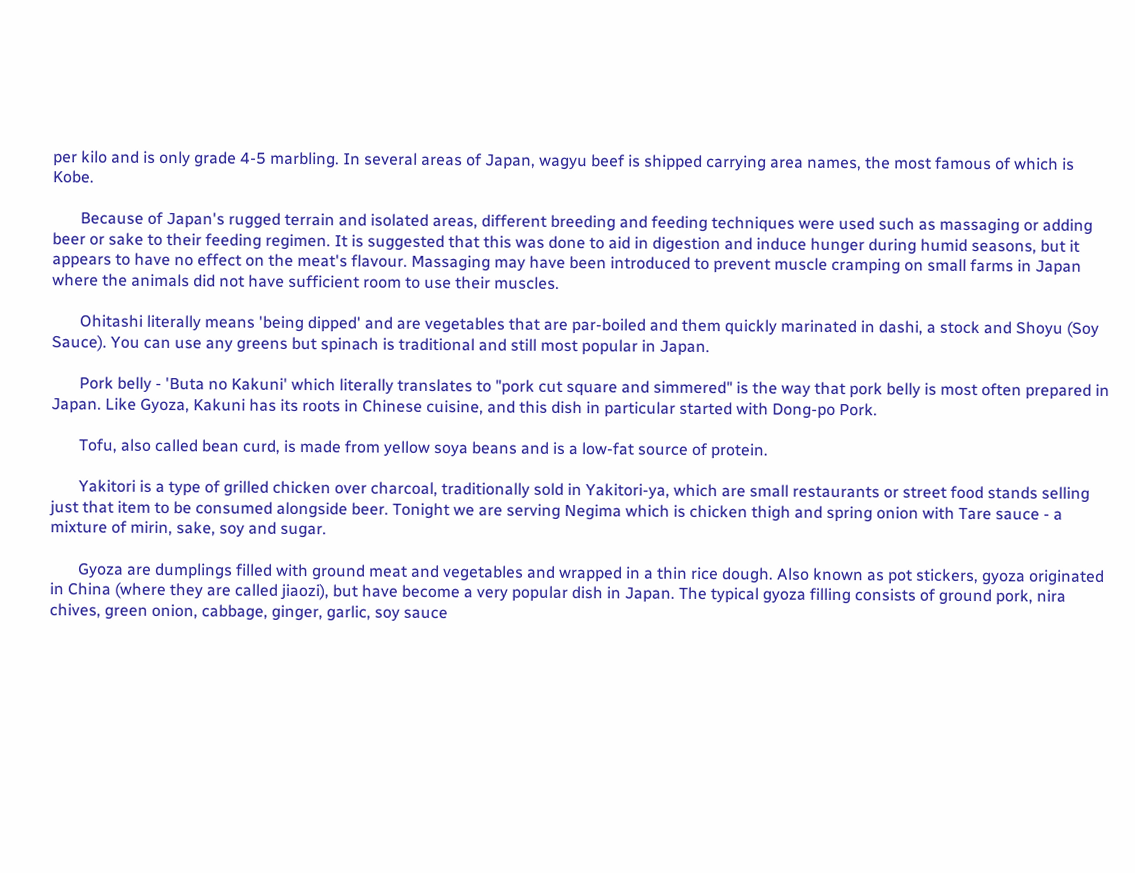per kilo and is only grade 4-5 marbling. In several areas of Japan, wagyu beef is shipped carrying area names, the most famous of which is Kobe.

       Because of Japan's rugged terrain and isolated areas, different breeding and feeding techniques were used such as massaging or adding beer or sake to their feeding regimen. It is suggested that this was done to aid in digestion and induce hunger during humid seasons, but it appears to have no effect on the meat's flavour. Massaging may have been introduced to prevent muscle cramping on small farms in Japan where the animals did not have sufficient room to use their muscles.

       Ohitashi literally means 'being dipped' and are vegetables that are par-boiled and them quickly marinated in dashi, a stock and Shoyu (Soy Sauce). You can use any greens but spinach is traditional and still most popular in Japan.

       Pork belly - 'Buta no Kakuni' which literally translates to "pork cut square and simmered" is the way that pork belly is most often prepared in Japan. Like Gyoza, Kakuni has its roots in Chinese cuisine, and this dish in particular started with Dong-po Pork.

       Tofu, also called bean curd, is made from yellow soya beans and is a low-fat source of protein.

       Yakitori is a type of grilled chicken over charcoal, traditionally sold in Yakitori-ya, which are small restaurants or street food stands selling just that item to be consumed alongside beer. Tonight we are serving Negima which is chicken thigh and spring onion with Tare sauce - a mixture of mirin, sake, soy and sugar.

       Gyoza are dumplings filled with ground meat and vegetables and wrapped in a thin rice dough. Also known as pot stickers, gyoza originated in China (where they are called jiaozi), but have become a very popular dish in Japan. The typical gyoza filling consists of ground pork, nira chives, green onion, cabbage, ginger, garlic, soy sauce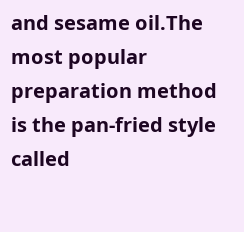and sesame oil.The most popular preparation method is the pan-fried style called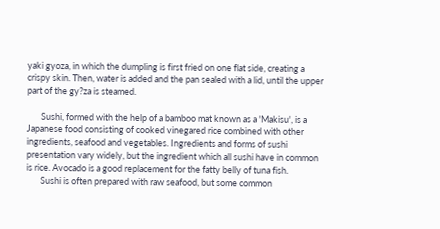yaki gyoza, in which the dumpling is first fried on one flat side, creating a crispy skin. Then, water is added and the pan sealed with a lid, until the upper part of the gy?za is steamed.

       Sushi, formed with the help of a bamboo mat known as a 'Makisu', is a Japanese food consisting of cooked vinegared rice combined with other ingredients, seafood and vegetables. Ingredients and forms of sushi presentation vary widely, but the ingredient which all sushi have in common is rice. Avocado is a good replacement for the fatty belly of tuna fish.
       Sushi is often prepared with raw seafood, but some common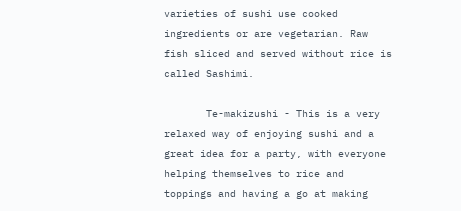varieties of sushi use cooked ingredients or are vegetarian. Raw fish sliced and served without rice is called Sashimi.

       Te-makizushi - This is a very relaxed way of enjoying sushi and a great idea for a party, with everyone helping themselves to rice and toppings and having a go at making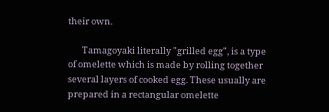their own.

       Tamagoyaki literally "grilled egg", is a type of omelette which is made by rolling together several layers of cooked egg. These usually are prepared in a rectangular omelette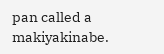pan called a makiyakinabe.